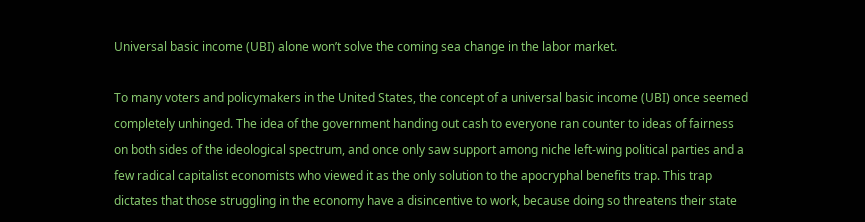Universal basic income (UBI) alone won’t solve the coming sea change in the labor market.

To many voters and policymakers in the United States, the concept of a universal basic income (UBI) once seemed completely unhinged. The idea of the government handing out cash to everyone ran counter to ideas of fairness on both sides of the ideological spectrum, and once only saw support among niche left-wing political parties and a few radical capitalist economists who viewed it as the only solution to the apocryphal benefits trap. This trap dictates that those struggling in the economy have a disincentive to work, because doing so threatens their state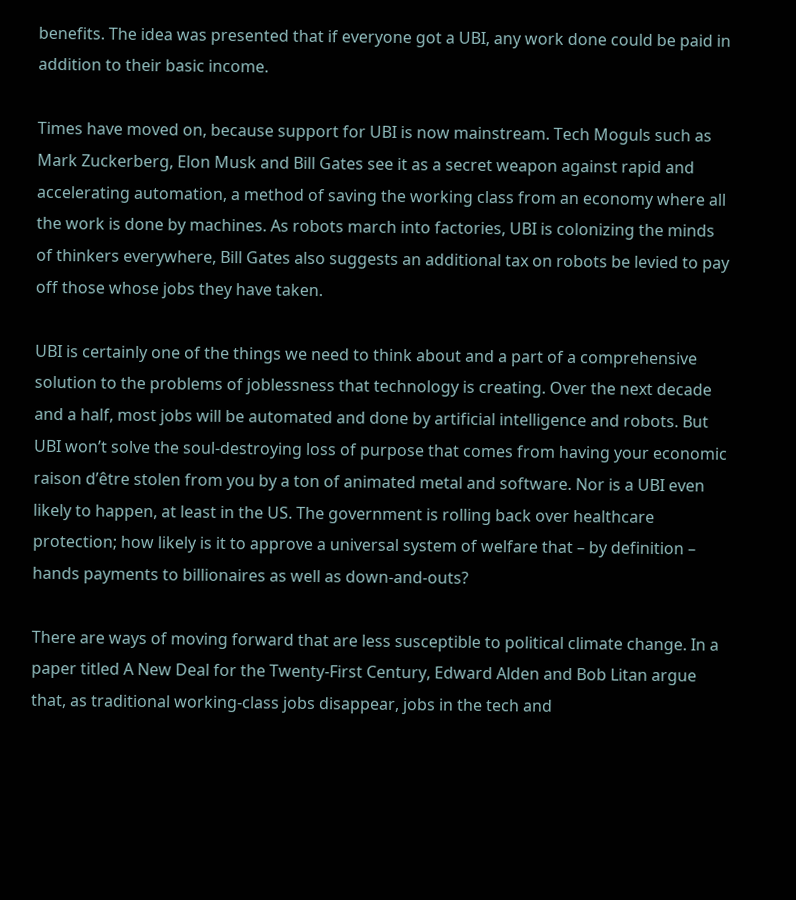benefits. The idea was presented that if everyone got a UBI, any work done could be paid in addition to their basic income.

Times have moved on, because support for UBI is now mainstream. Tech Moguls such as Mark Zuckerberg, Elon Musk and Bill Gates see it as a secret weapon against rapid and accelerating automation, a method of saving the working class from an economy where all the work is done by machines. As robots march into factories, UBI is colonizing the minds of thinkers everywhere, Bill Gates also suggests an additional tax on robots be levied to pay off those whose jobs they have taken.

UBI is certainly one of the things we need to think about and a part of a comprehensive solution to the problems of joblessness that technology is creating. Over the next decade and a half, most jobs will be automated and done by artificial intelligence and robots. But UBI won’t solve the soul-destroying loss of purpose that comes from having your economic raison d’être stolen from you by a ton of animated metal and software. Nor is a UBI even likely to happen, at least in the US. The government is rolling back over healthcare protection; how likely is it to approve a universal system of welfare that – by definition – hands payments to billionaires as well as down-and-outs?

There are ways of moving forward that are less susceptible to political climate change. In a paper titled A New Deal for the Twenty-First Century, Edward Alden and Bob Litan argue that, as traditional working-class jobs disappear, jobs in the tech and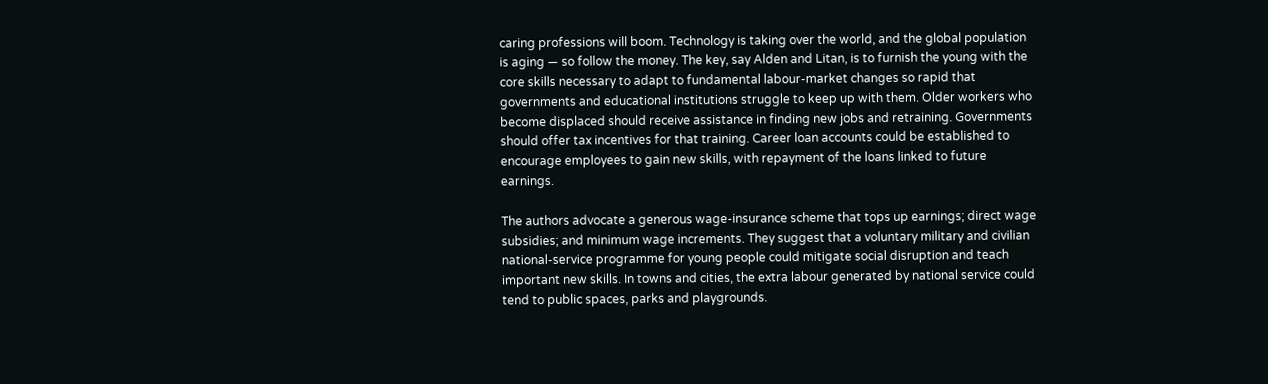caring professions will boom. Technology is taking over the world, and the global population is aging — so follow the money. The key, say Alden and Litan, is to furnish the young with the core skills necessary to adapt to fundamental labour-market changes so rapid that governments and educational institutions struggle to keep up with them. Older workers who become displaced should receive assistance in finding new jobs and retraining. Governments should offer tax incentives for that training. Career loan accounts could be established to encourage employees to gain new skills, with repayment of the loans linked to future earnings.

The authors advocate a generous wage-insurance scheme that tops up earnings; direct wage subsidies; and minimum wage increments. They suggest that a voluntary military and civilian national-service programme for young people could mitigate social disruption and teach important new skills. In towns and cities, the extra labour generated by national service could tend to public spaces, parks and playgrounds.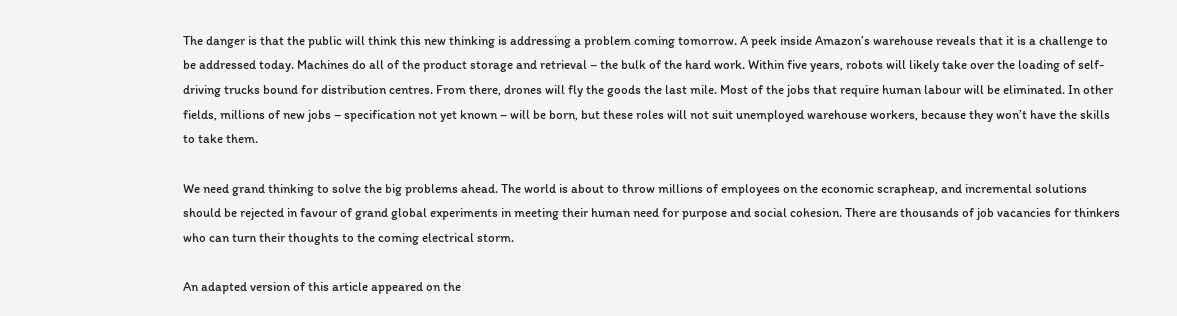The danger is that the public will think this new thinking is addressing a problem coming tomorrow. A peek inside Amazon’s warehouse reveals that it is a challenge to be addressed today. Machines do all of the product storage and retrieval – the bulk of the hard work. Within five years, robots will likely take over the loading of self-driving trucks bound for distribution centres. From there, drones will fly the goods the last mile. Most of the jobs that require human labour will be eliminated. In other fields, millions of new jobs – specification not yet known – will be born, but these roles will not suit unemployed warehouse workers, because they won’t have the skills to take them.

We need grand thinking to solve the big problems ahead. The world is about to throw millions of employees on the economic scrapheap, and incremental solutions should be rejected in favour of grand global experiments in meeting their human need for purpose and social cohesion. There are thousands of job vacancies for thinkers who can turn their thoughts to the coming electrical storm.

An adapted version of this article appeared on the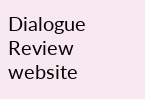Dialogue Review website